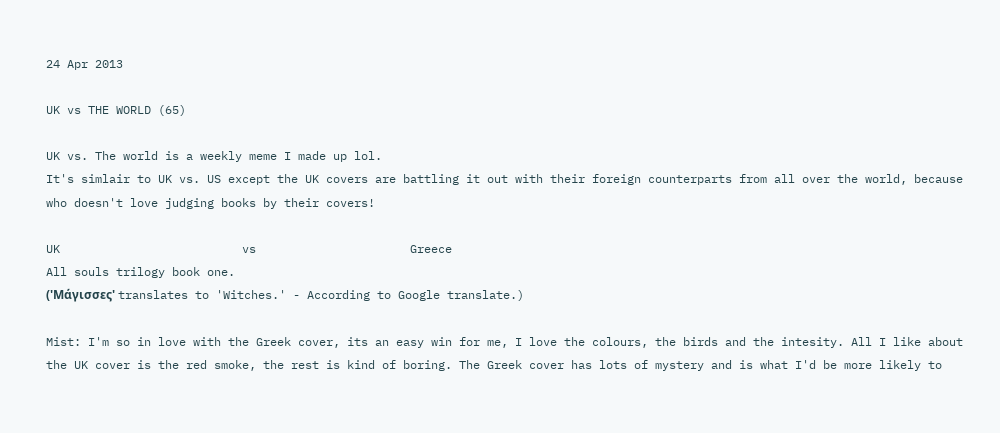24 Apr 2013

UK vs THE WORLD (65)

UK vs. The world is a weekly meme I made up lol.
It's simlair to UK vs. US except the UK covers are battling it out with their foreign counterparts from all over the world, because who doesn't love judging books by their covers!

UK                          vs                      Greece
All souls trilogy book one.
('Μάγισσες' translates to 'Witches.' - According to Google translate.)

Mist: I'm so in love with the Greek cover, its an easy win for me, I love the colours, the birds and the intesity. All I like about the UK cover is the red smoke, the rest is kind of boring. The Greek cover has lots of mystery and is what I'd be more likely to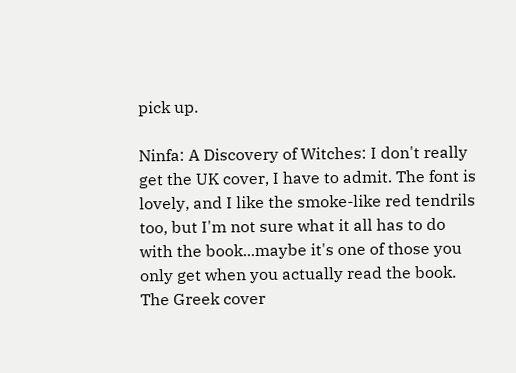pick up.

Ninfa: A Discovery of Witches: I don't really get the UK cover, I have to admit. The font is lovely, and I like the smoke-like red tendrils too, but I'm not sure what it all has to do with the book...maybe it's one of those you only get when you actually read the book.
The Greek cover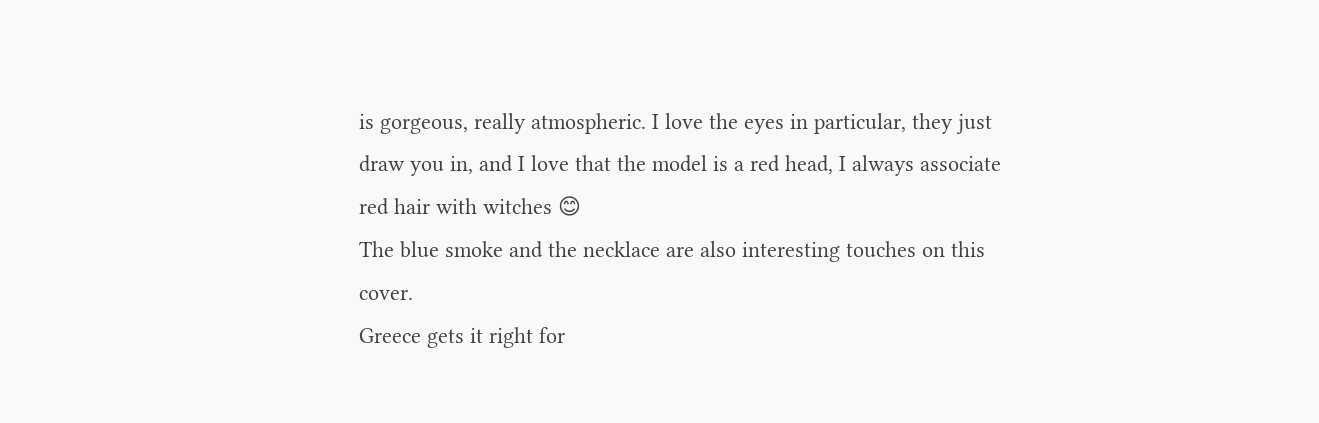is gorgeous, really atmospheric. I love the eyes in particular, they just draw you in, and I love that the model is a red head, I always associate red hair with witches 😊
The blue smoke and the necklace are also interesting touches on this cover.
Greece gets it right for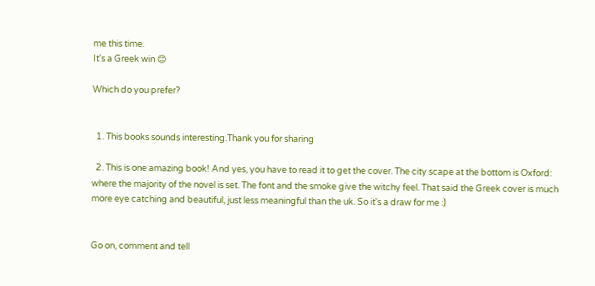me this time.
It's a Greek win 😊

Which do you prefer?


  1. This books sounds interesting.Thank you for sharing

  2. This is one amazing book! And yes, you have to read it to get the cover. The city scape at the bottom is Oxford: where the majority of the novel is set. The font and the smoke give the witchy feel. That said the Greek cover is much more eye catching and beautiful, just less meaningful than the uk. So it's a draw for me :)


Go on, comment and tell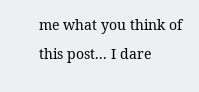me what you think of this post... I dare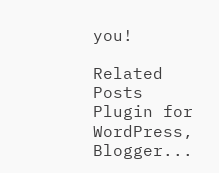you!

Related Posts Plugin for WordPress, Blogger...